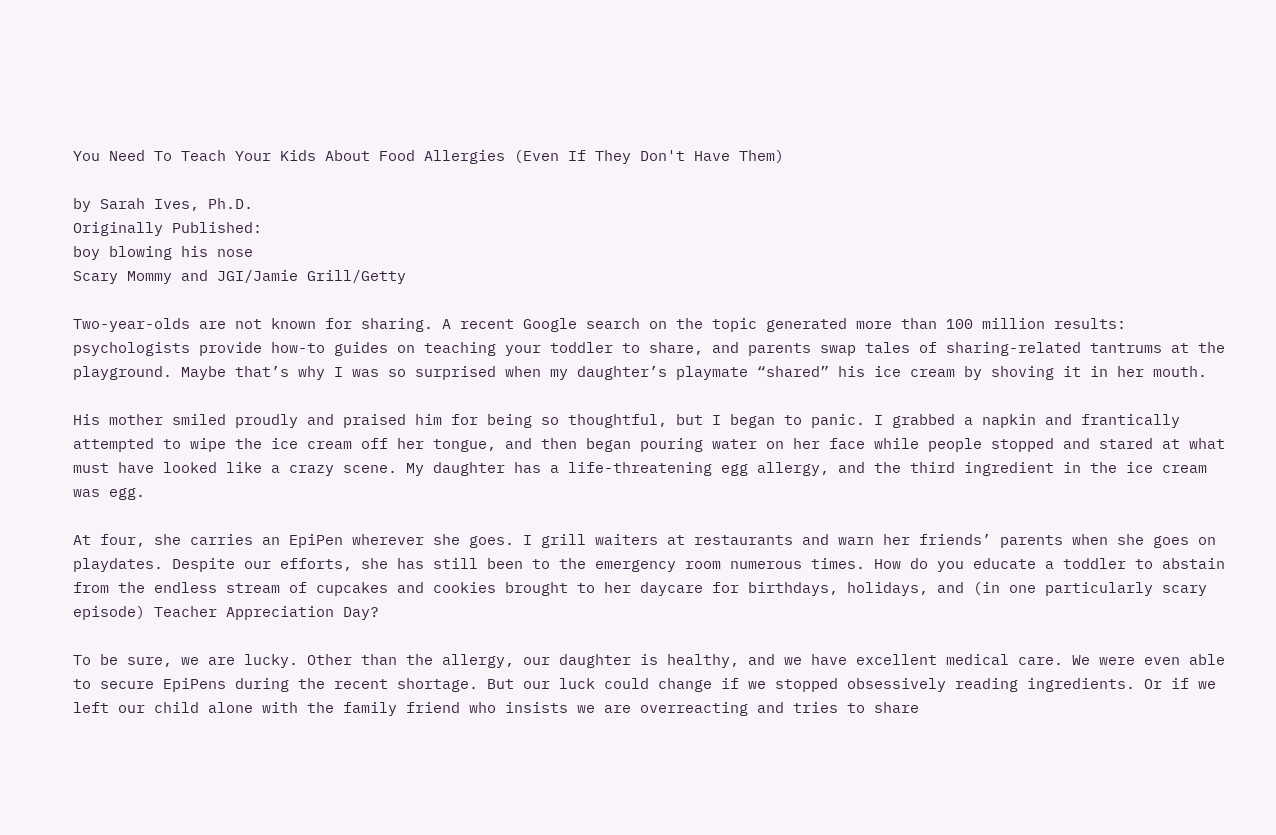You Need To Teach Your Kids About Food Allergies (Even If They Don't Have Them)

by Sarah Ives, Ph.D.
Originally Published:
boy blowing his nose
Scary Mommy and JGI/Jamie Grill/Getty

Two-year-olds are not known for sharing. A recent Google search on the topic generated more than 100 million results: psychologists provide how-to guides on teaching your toddler to share, and parents swap tales of sharing-related tantrums at the playground. Maybe that’s why I was so surprised when my daughter’s playmate “shared” his ice cream by shoving it in her mouth.

His mother smiled proudly and praised him for being so thoughtful, but I began to panic. I grabbed a napkin and frantically attempted to wipe the ice cream off her tongue, and then began pouring water on her face while people stopped and stared at what must have looked like a crazy scene. My daughter has a life-threatening egg allergy, and the third ingredient in the ice cream was egg.

At four, she carries an EpiPen wherever she goes. I grill waiters at restaurants and warn her friends’ parents when she goes on playdates. Despite our efforts, she has still been to the emergency room numerous times. How do you educate a toddler to abstain from the endless stream of cupcakes and cookies brought to her daycare for birthdays, holidays, and (in one particularly scary episode) Teacher Appreciation Day?

To be sure, we are lucky. Other than the allergy, our daughter is healthy, and we have excellent medical care. We were even able to secure EpiPens during the recent shortage. But our luck could change if we stopped obsessively reading ingredients. Or if we left our child alone with the family friend who insists we are overreacting and tries to share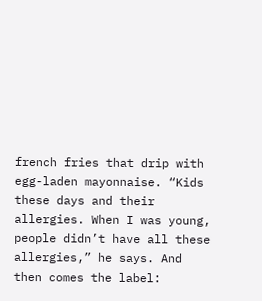french fries that drip with egg-laden mayonnaise. “Kids these days and their allergies. When I was young, people didn’t have all these allergies,” he says. And then comes the label: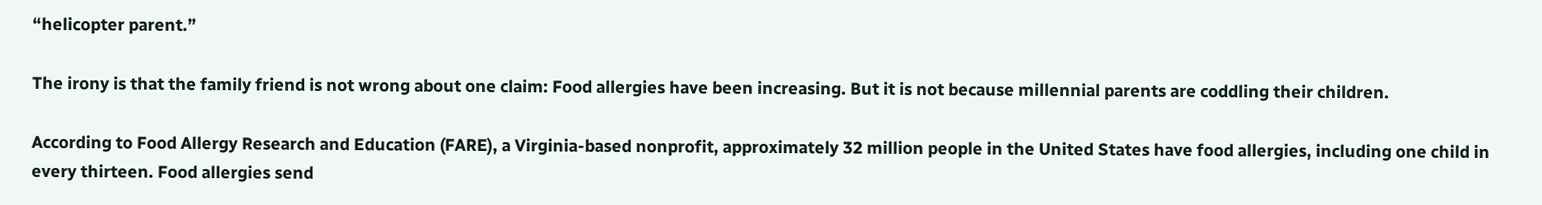“helicopter parent.”

The irony is that the family friend is not wrong about one claim: Food allergies have been increasing. But it is not because millennial parents are coddling their children.

According to Food Allergy Research and Education (FARE), a Virginia-based nonprofit, approximately 32 million people in the United States have food allergies, including one child in every thirteen. Food allergies send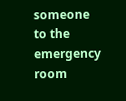someone to the emergency room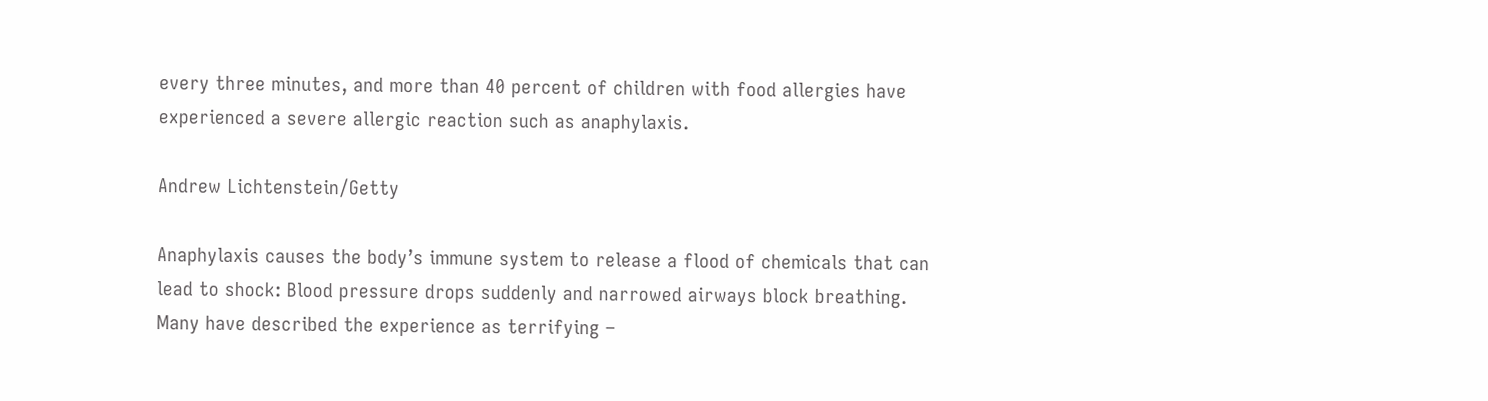every three minutes, and more than 40 percent of children with food allergies have experienced a severe allergic reaction such as anaphylaxis.

Andrew Lichtenstein/Getty

Anaphylaxis causes the body’s immune system to release a flood of chemicals that can lead to shock: Blood pressure drops suddenly and narrowed airways block breathing. Many have described the experience as terrifying –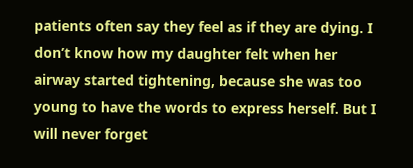patients often say they feel as if they are dying. I don’t know how my daughter felt when her airway started tightening, because she was too young to have the words to express herself. But I will never forget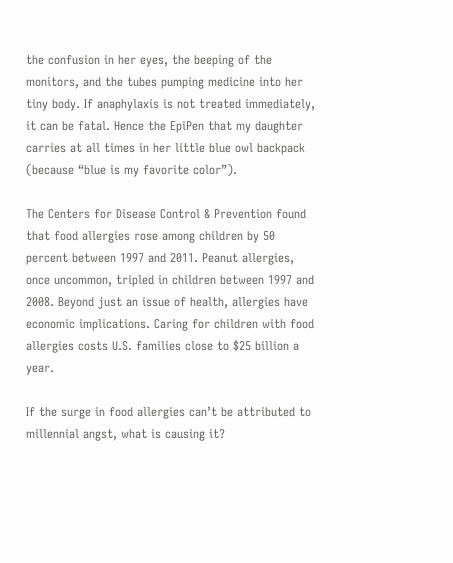the confusion in her eyes, the beeping of the monitors, and the tubes pumping medicine into her tiny body. If anaphylaxis is not treated immediately, it can be fatal. Hence the EpiPen that my daughter carries at all times in her little blue owl backpack (because “blue is my favorite color”).

The Centers for Disease Control & Prevention found that food allergies rose among children by 50 percent between 1997 and 2011. Peanut allergies, once uncommon, tripled in children between 1997 and 2008. Beyond just an issue of health, allergies have economic implications. Caring for children with food allergies costs U.S. families close to $25 billion a year.

If the surge in food allergies can’t be attributed to millennial angst, what is causing it?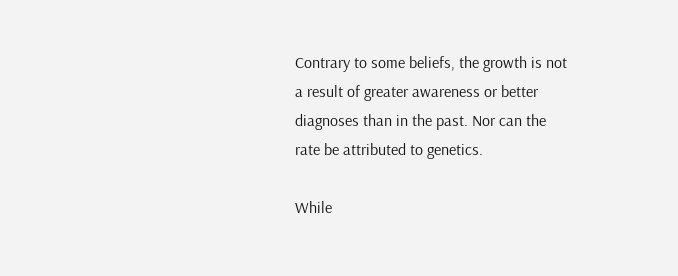Contrary to some beliefs, the growth is not a result of greater awareness or better diagnoses than in the past. Nor can the rate be attributed to genetics.

While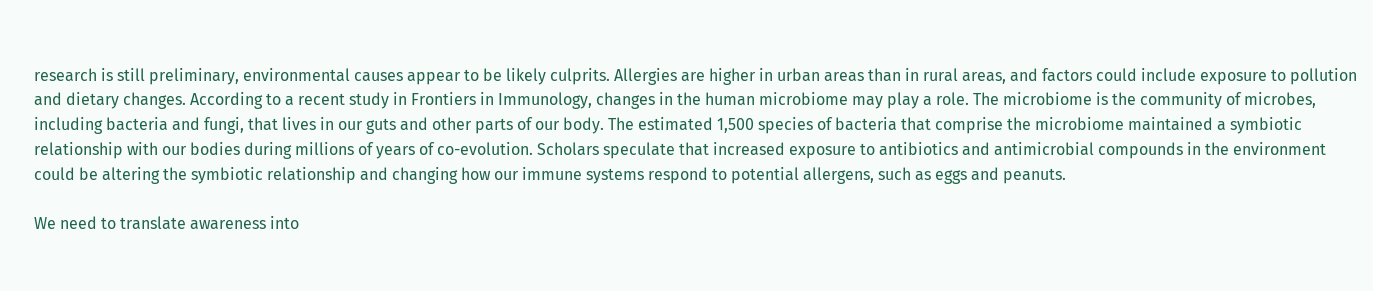research is still preliminary, environmental causes appear to be likely culprits. Allergies are higher in urban areas than in rural areas, and factors could include exposure to pollution and dietary changes. According to a recent study in Frontiers in Immunology, changes in the human microbiome may play a role. The microbiome is the community of microbes, including bacteria and fungi, that lives in our guts and other parts of our body. The estimated 1,500 species of bacteria that comprise the microbiome maintained a symbiotic relationship with our bodies during millions of years of co-evolution. Scholars speculate that increased exposure to antibiotics and antimicrobial compounds in the environment could be altering the symbiotic relationship and changing how our immune systems respond to potential allergens, such as eggs and peanuts.

We need to translate awareness into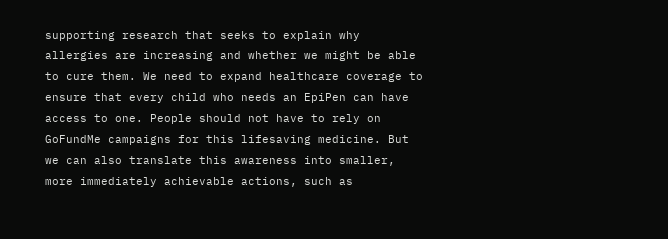supporting research that seeks to explain why allergies are increasing and whether we might be able to cure them. We need to expand healthcare coverage to ensure that every child who needs an EpiPen can have access to one. People should not have to rely on GoFundMe campaigns for this lifesaving medicine. But we can also translate this awareness into smaller, more immediately achievable actions, such as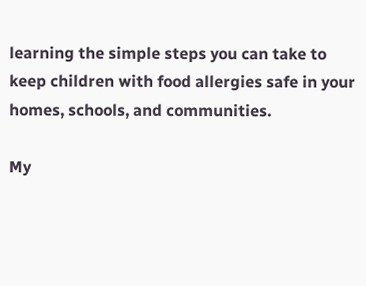learning the simple steps you can take to keep children with food allergies safe in your homes, schools, and communities.

My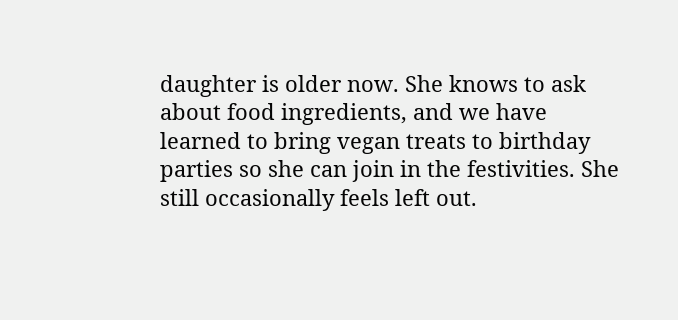daughter is older now. She knows to ask about food ingredients, and we have learned to bring vegan treats to birthday parties so she can join in the festivities. She still occasionally feels left out.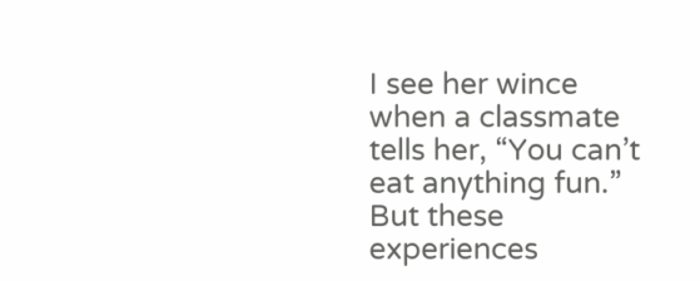I see her wince when a classmate tells her, “You can’t eat anything fun.” But these experiences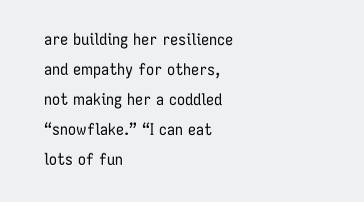are building her resilience and empathy for others, not making her a coddled “snowflake.” “I can eat lots of fun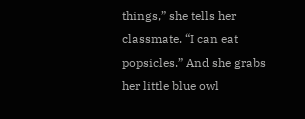things,” she tells her classmate. “I can eat popsicles.” And she grabs her little blue owl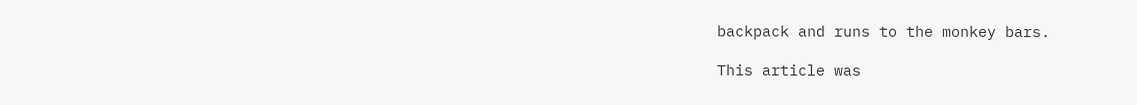backpack and runs to the monkey bars.

This article was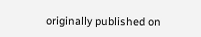originally published on